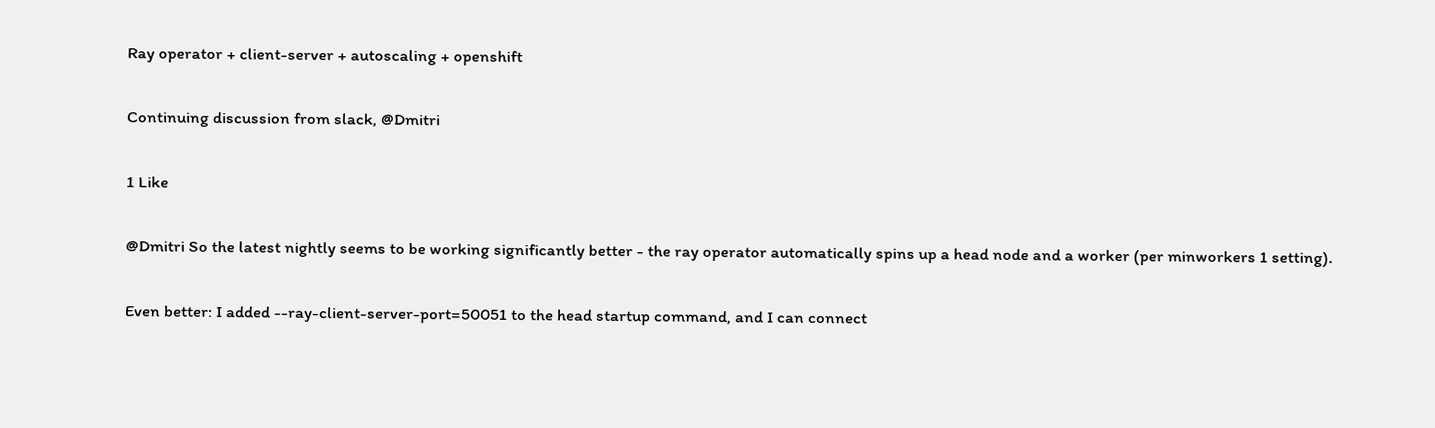Ray operator + client-server + autoscaling + openshift

Continuing discussion from slack, @Dmitri

1 Like

@Dmitri So the latest nightly seems to be working significantly better - the ray operator automatically spins up a head node and a worker (per minworkers 1 setting).

Even better: I added --ray-client-server-port=50051 to the head startup command, and I can connect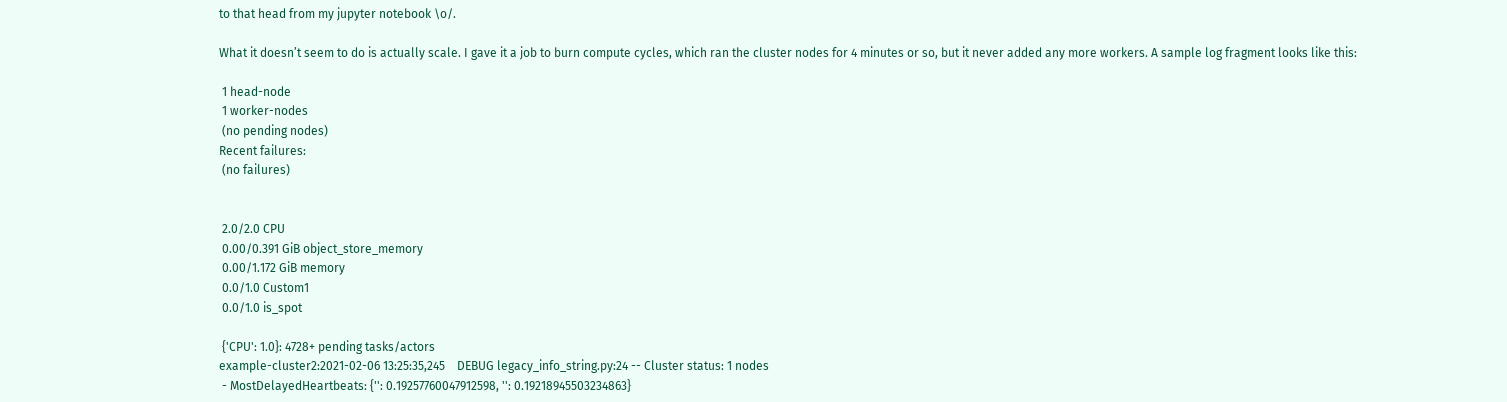to that head from my jupyter notebook \o/.

What it doesn’t seem to do is actually scale. I gave it a job to burn compute cycles, which ran the cluster nodes for 4 minutes or so, but it never added any more workers. A sample log fragment looks like this:

 1 head-node
 1 worker-nodes
 (no pending nodes)
Recent failures:
 (no failures)


 2.0/2.0 CPU
 0.00/0.391 GiB object_store_memory
 0.00/1.172 GiB memory
 0.0/1.0 Custom1
 0.0/1.0 is_spot

 {'CPU': 1.0}: 4728+ pending tasks/actors
example-cluster2:2021-02-06 13:25:35,245    DEBUG legacy_info_string.py:24 -- Cluster status: 1 nodes
 - MostDelayedHeartbeats: {'': 0.19257760047912598, '': 0.19218945503234863}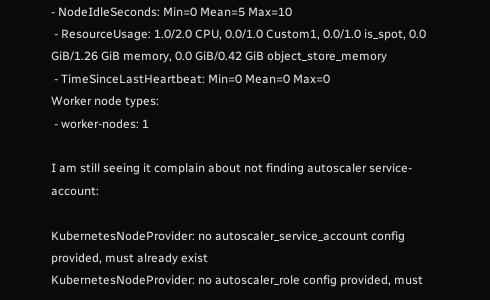- NodeIdleSeconds: Min=0 Mean=5 Max=10
 - ResourceUsage: 1.0/2.0 CPU, 0.0/1.0 Custom1, 0.0/1.0 is_spot, 0.0 GiB/1.26 GiB memory, 0.0 GiB/0.42 GiB object_store_memory
 - TimeSinceLastHeartbeat: Min=0 Mean=0 Max=0
Worker node types:
 - worker-nodes: 1

I am still seeing it complain about not finding autoscaler service-account:

KubernetesNodeProvider: no autoscaler_service_account config provided, must already exist
KubernetesNodeProvider: no autoscaler_role config provided, must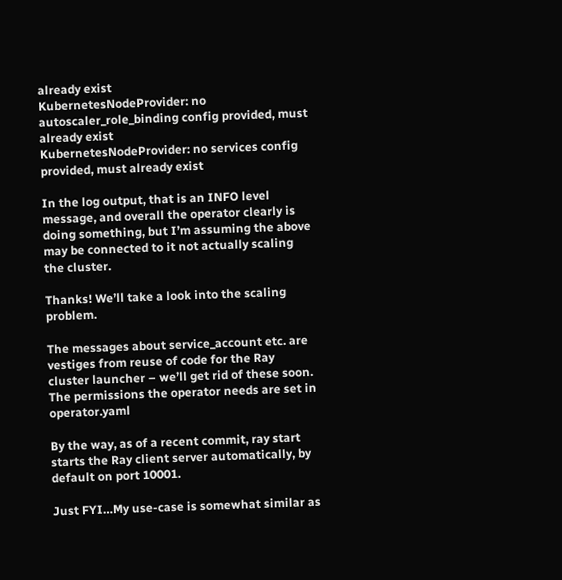already exist
KubernetesNodeProvider: no autoscaler_role_binding config provided, must already exist
KubernetesNodeProvider: no services config provided, must already exist

In the log output, that is an INFO level message, and overall the operator clearly is doing something, but I’m assuming the above may be connected to it not actually scaling the cluster.

Thanks! We’ll take a look into the scaling problem.

The messages about service_account etc. are vestiges from reuse of code for the Ray cluster launcher – we’ll get rid of these soon.
The permissions the operator needs are set in operator.yaml

By the way, as of a recent commit, ray start starts the Ray client server automatically, by default on port 10001.

Just FYI…My use-case is somewhat similar as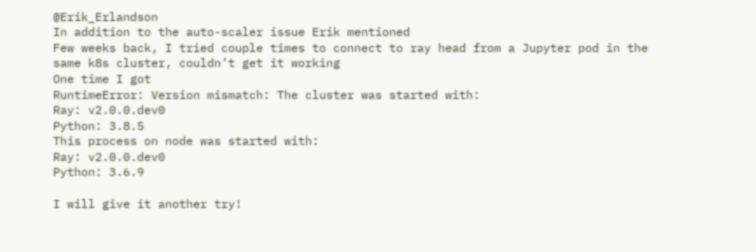@Erik_Erlandson
In addition to the auto-scaler issue Erik mentioned
Few weeks back, I tried couple times to connect to ray head from a Jupyter pod in the same k8s cluster, couldn’t get it working
One time I got
RuntimeError: Version mismatch: The cluster was started with:
Ray: v2.0.0.dev0
Python: 3.8.5
This process on node was started with:
Ray: v2.0.0.dev0
Python: 3.6.9

I will give it another try!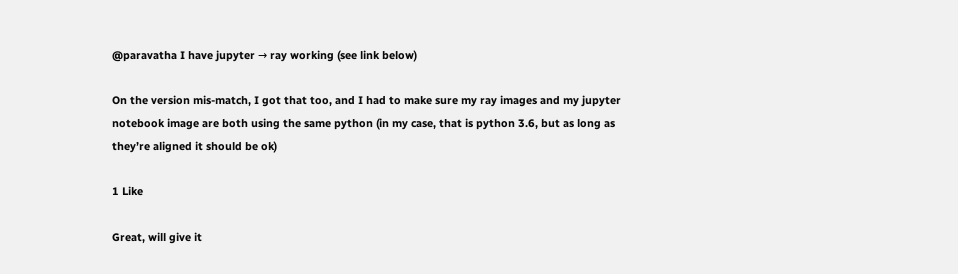@paravatha I have jupyter → ray working (see link below)

On the version mis-match, I got that too, and I had to make sure my ray images and my jupyter notebook image are both using the same python (in my case, that is python 3.6, but as long as they’re aligned it should be ok)

1 Like

Great, will give it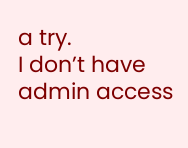a try.
I don’t have admin access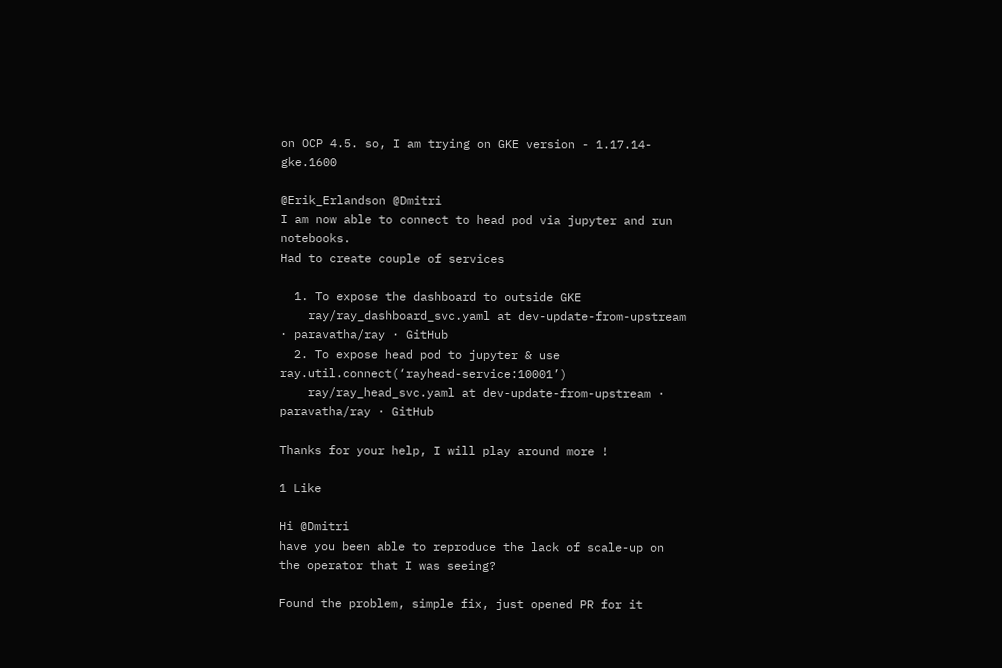on OCP 4.5. so, I am trying on GKE version - 1.17.14-gke.1600

@Erik_Erlandson @Dmitri
I am now able to connect to head pod via jupyter and run notebooks.
Had to create couple of services

  1. To expose the dashboard to outside GKE
    ray/ray_dashboard_svc.yaml at dev-update-from-upstream · paravatha/ray · GitHub
  2. To expose head pod to jupyter & use ray.util.connect(‘rayhead-service:10001’)
    ray/ray_head_svc.yaml at dev-update-from-upstream · paravatha/ray · GitHub

Thanks for your help, I will play around more !

1 Like

Hi @Dmitri
have you been able to reproduce the lack of scale-up on the operator that I was seeing?

Found the problem, simple fix, just opened PR for it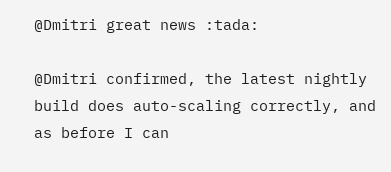@Dmitri great news :tada:

@Dmitri confirmed, the latest nightly build does auto-scaling correctly, and as before I can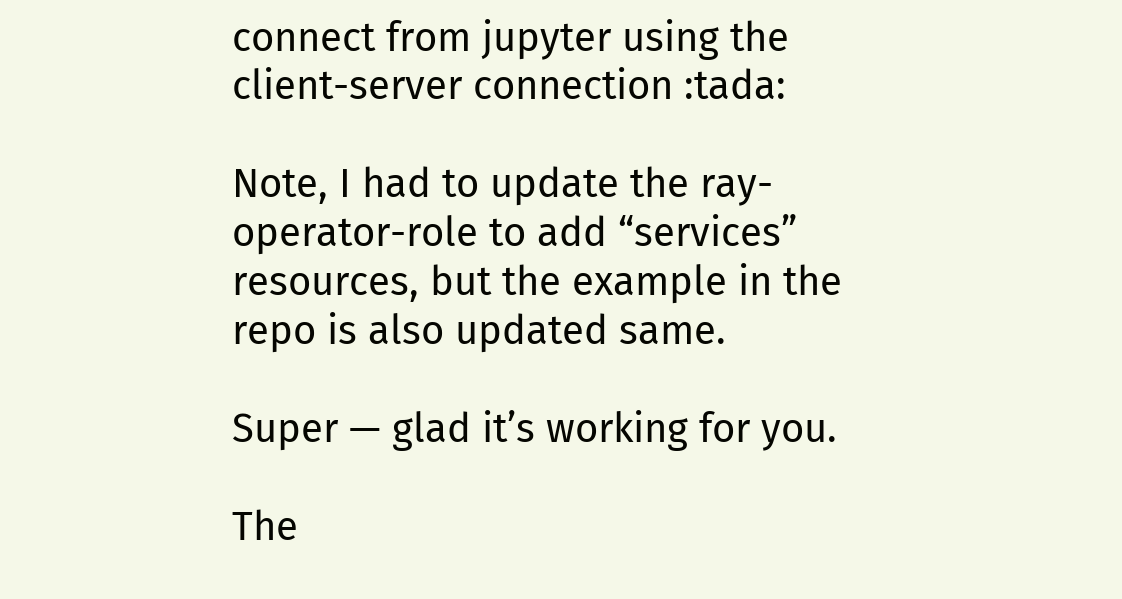connect from jupyter using the client-server connection :tada:

Note, I had to update the ray-operator-role to add “services” resources, but the example in the repo is also updated same.

Super — glad it’s working for you.

The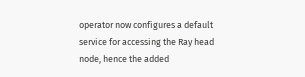operator now configures a default service for accessing the Ray head node, hence the added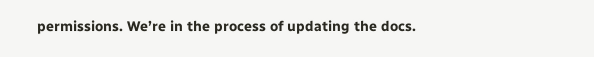permissions. We’re in the process of updating the docs.